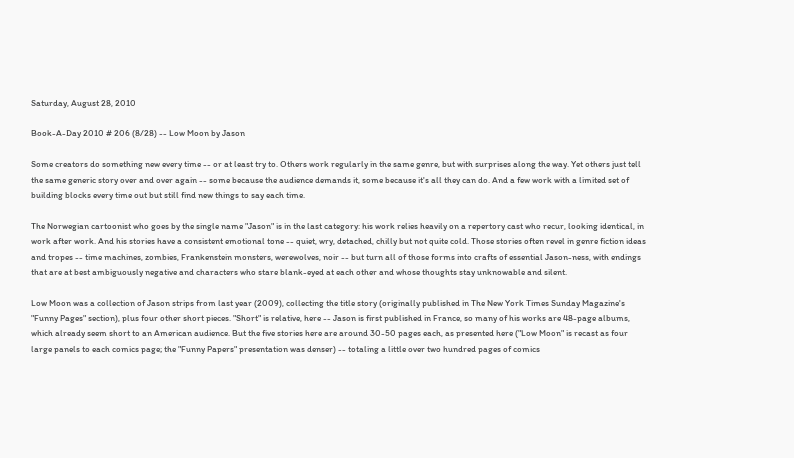Saturday, August 28, 2010

Book-A-Day 2010 # 206 (8/28) -- Low Moon by Jason

Some creators do something new every time -- or at least try to. Others work regularly in the same genre, but with surprises along the way. Yet others just tell the same generic story over and over again -- some because the audience demands it, some because it's all they can do. And a few work with a limited set of building blocks every time out but still find new things to say each time.

The Norwegian cartoonist who goes by the single name "Jason" is in the last category: his work relies heavily on a repertory cast who recur, looking identical, in work after work. And his stories have a consistent emotional tone -- quiet, wry, detached, chilly but not quite cold. Those stories often revel in genre fiction ideas and tropes -- time machines, zombies, Frankenstein monsters, werewolves, noir -- but turn all of those forms into crafts of essential Jason-ness, with endings that are at best ambiguously negative and characters who stare blank-eyed at each other and whose thoughts stay unknowable and silent.

Low Moon was a collection of Jason strips from last year (2009), collecting the title story (originally published in The New York Times Sunday Magazine's "Funny Pages" section), plus four other short pieces. "Short" is relative, here -- Jason is first published in France, so many of his works are 48-page albums, which already seem short to an American audience. But the five stories here are around 30-50 pages each, as presented here ("Low Moon" is recast as four large panels to each comics page; the "Funny Papers" presentation was denser) -- totaling a little over two hundred pages of comics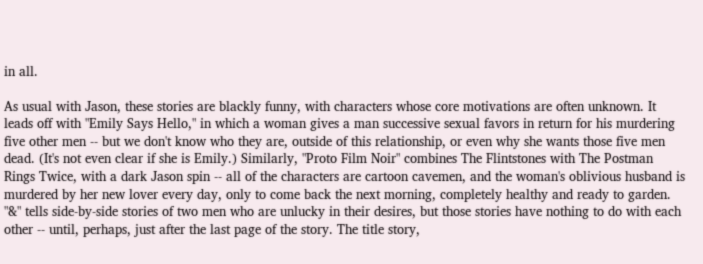in all.

As usual with Jason, these stories are blackly funny, with characters whose core motivations are often unknown. It leads off with "Emily Says Hello," in which a woman gives a man successive sexual favors in return for his murdering five other men -- but we don't know who they are, outside of this relationship, or even why she wants those five men dead. (It's not even clear if she is Emily.) Similarly, "Proto Film Noir" combines The Flintstones with The Postman Rings Twice, with a dark Jason spin -- all of the characters are cartoon cavemen, and the woman's oblivious husband is murdered by her new lover every day, only to come back the next morning, completely healthy and ready to garden. "&" tells side-by-side stories of two men who are unlucky in their desires, but those stories have nothing to do with each other -- until, perhaps, just after the last page of the story. The title story,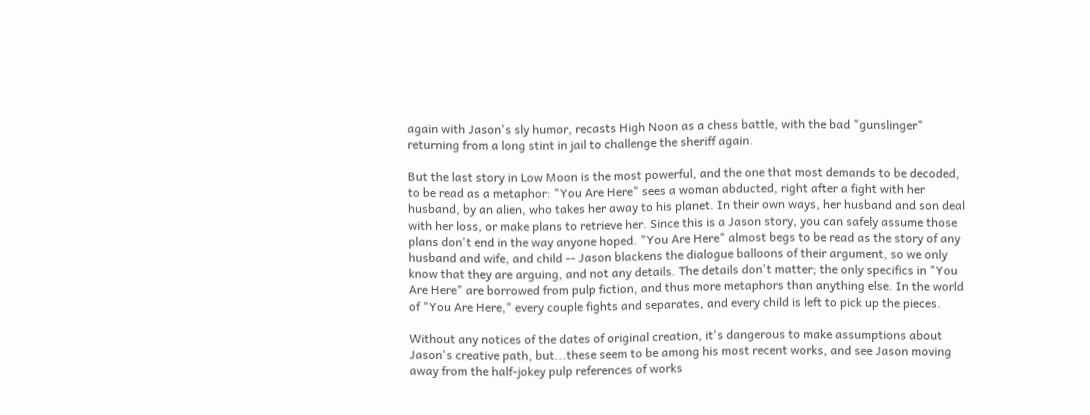again with Jason's sly humor, recasts High Noon as a chess battle, with the bad "gunslinger" returning from a long stint in jail to challenge the sheriff again.

But the last story in Low Moon is the most powerful, and the one that most demands to be decoded, to be read as a metaphor: "You Are Here" sees a woman abducted, right after a fight with her husband, by an alien, who takes her away to his planet. In their own ways, her husband and son deal with her loss, or make plans to retrieve her. Since this is a Jason story, you can safely assume those plans don't end in the way anyone hoped. "You Are Here" almost begs to be read as the story of any husband and wife, and child -- Jason blackens the dialogue balloons of their argument, so we only know that they are arguing, and not any details. The details don't matter; the only specifics in "You Are Here" are borrowed from pulp fiction, and thus more metaphors than anything else. In the world of "You Are Here," every couple fights and separates, and every child is left to pick up the pieces.

Without any notices of the dates of original creation, it's dangerous to make assumptions about Jason's creative path, but...these seem to be among his most recent works, and see Jason moving away from the half-jokey pulp references of works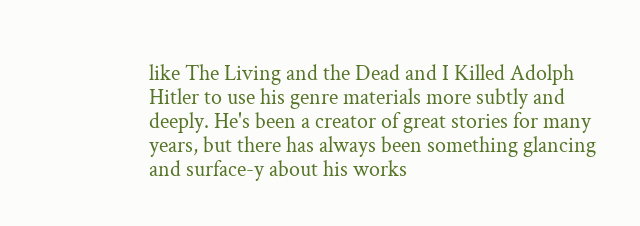like The Living and the Dead and I Killed Adolph Hitler to use his genre materials more subtly and deeply. He's been a creator of great stories for many years, but there has always been something glancing and surface-y about his works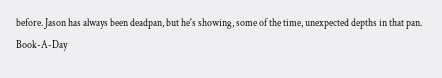before. Jason has always been deadpan, but he's showing, some of the time, unexpected depths in that pan.
Book-A-Day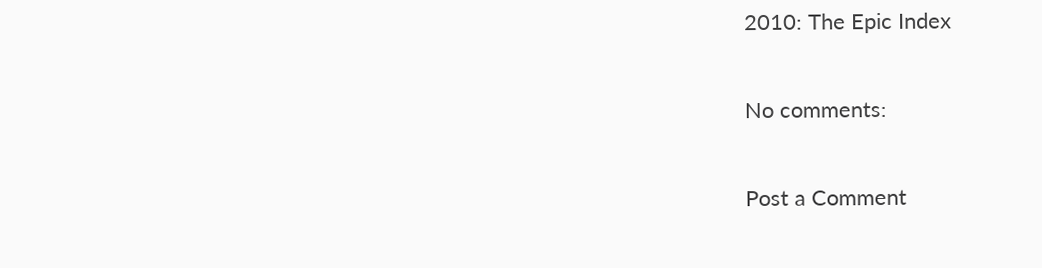2010: The Epic Index

No comments:

Post a Comment